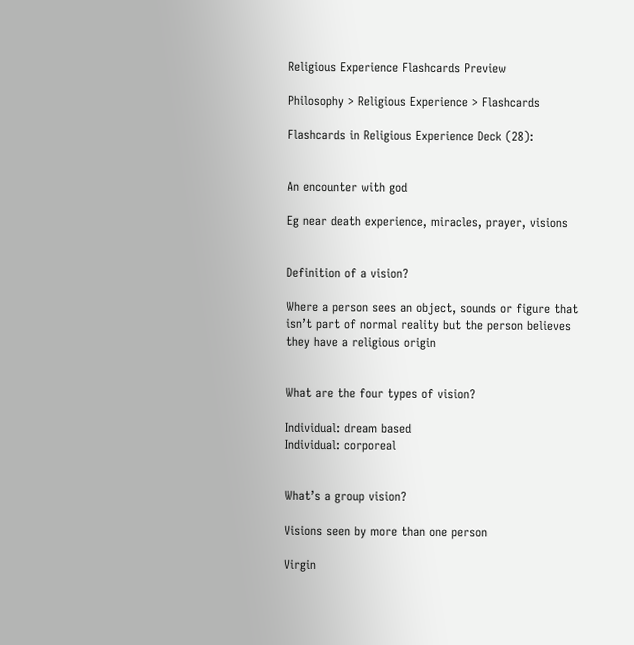Religious Experience Flashcards Preview

Philosophy > Religious Experience > Flashcards

Flashcards in Religious Experience Deck (28):


An encounter with god

Eg near death experience, miracles, prayer, visions


Definition of a vision?

Where a person sees an object, sounds or figure that isn’t part of normal reality but the person believes they have a religious origin


What are the four types of vision?

Individual: dream based
Individual: corporeal


What’s a group vision?

Visions seen by more than one person

Virgin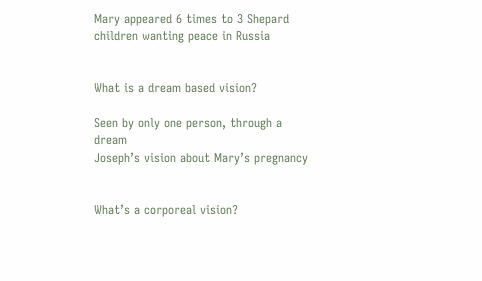Mary appeared 6 times to 3 Shepard children wanting peace in Russia


What is a dream based vision?

Seen by only one person, through a dream
Joseph’s vision about Mary’s pregnancy


What’s a corporeal vision?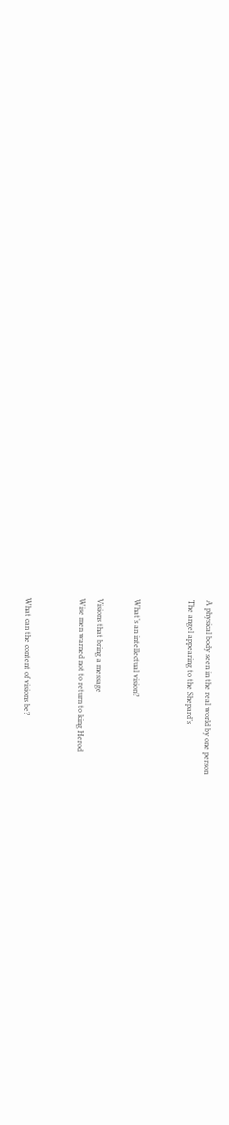A physical body seen in the real world by one person
The angel appearing to the Shepard’s


What’s an intellectual vision?

Visions that bring a message
Wise men warned not to return to king Herod


What can the content of visions be?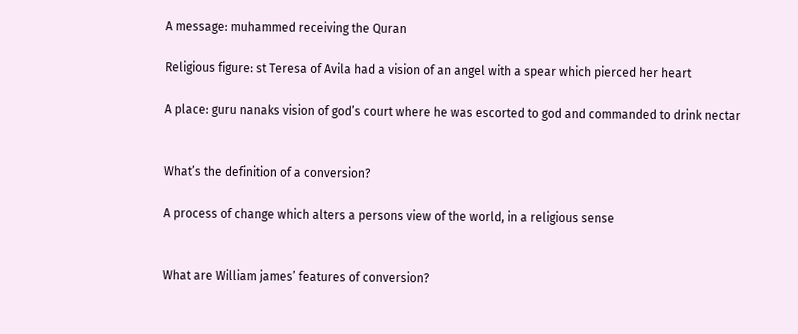A message: muhammed receiving the Quran

Religious figure: st Teresa of Avila had a vision of an angel with a spear which pierced her heart

A place: guru nanaks vision of god’s court where he was escorted to god and commanded to drink nectar


What’s the definition of a conversion?

A process of change which alters a persons view of the world, in a religious sense


What are William james’ features of conversion?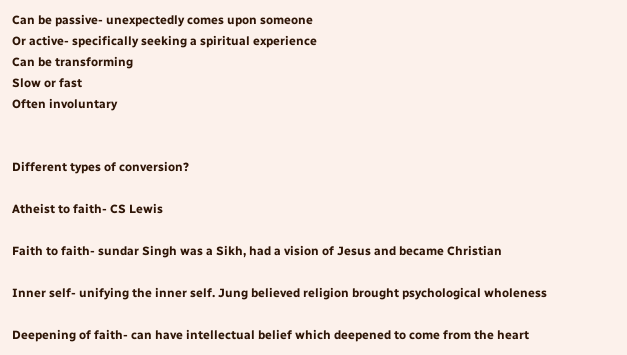Can be passive- unexpectedly comes upon someone
Or active- specifically seeking a spiritual experience
Can be transforming
Slow or fast
Often involuntary


Different types of conversion?

Atheist to faith- CS Lewis

Faith to faith- sundar Singh was a Sikh, had a vision of Jesus and became Christian

Inner self- unifying the inner self. Jung believed religion brought psychological wholeness

Deepening of faith- can have intellectual belief which deepened to come from the heart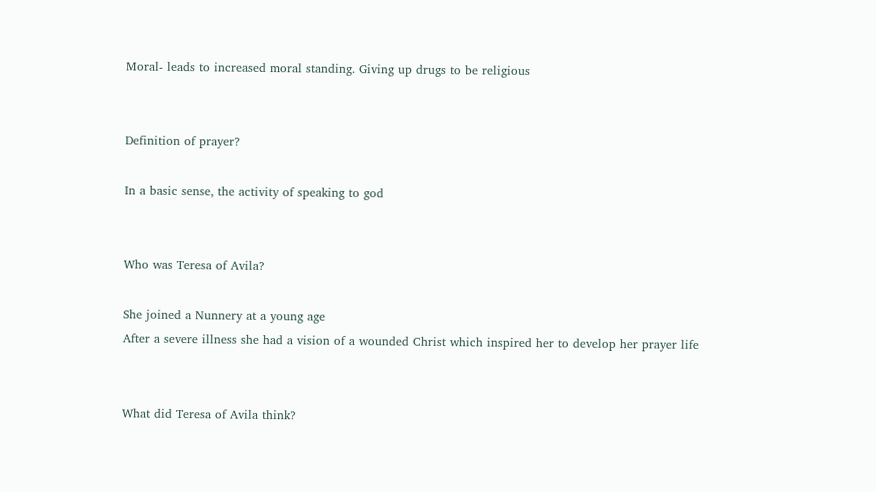Moral- leads to increased moral standing. Giving up drugs to be religious


Definition of prayer?

In a basic sense, the activity of speaking to god


Who was Teresa of Avila?

She joined a Nunnery at a young age
After a severe illness she had a vision of a wounded Christ which inspired her to develop her prayer life


What did Teresa of Avila think?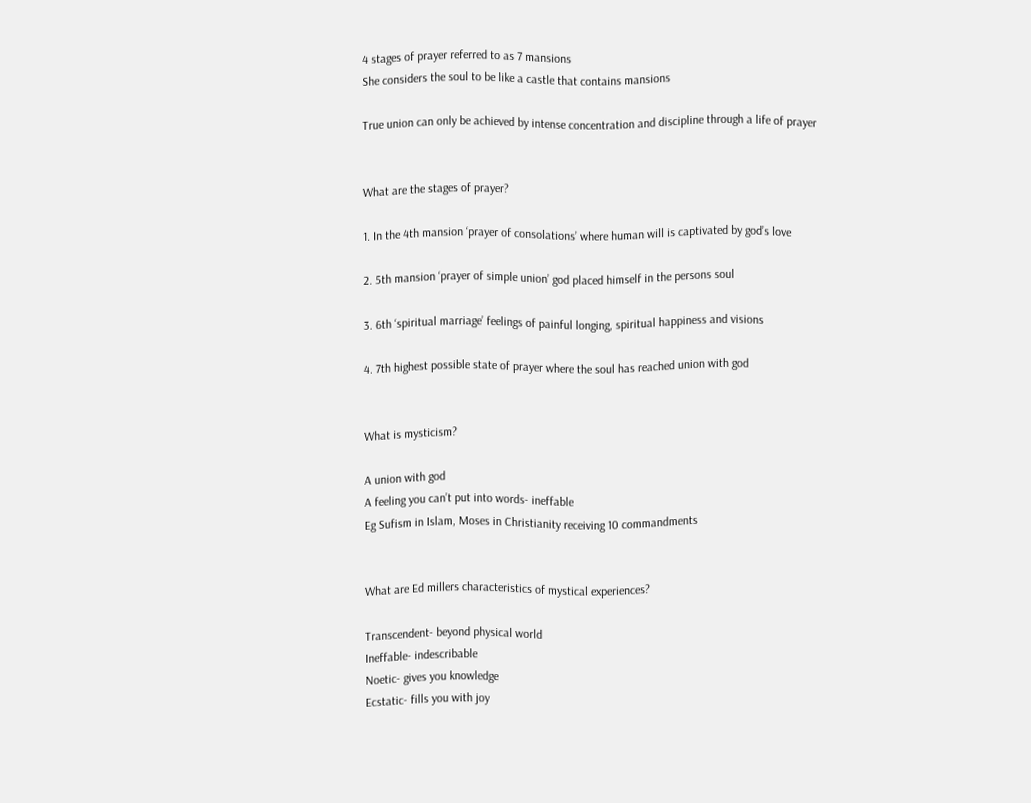4 stages of prayer referred to as 7 mansions
She considers the soul to be like a castle that contains mansions

True union can only be achieved by intense concentration and discipline through a life of prayer


What are the stages of prayer?

1. In the 4th mansion ‘prayer of consolations’ where human will is captivated by god’s love

2. 5th mansion ‘prayer of simple union’ god placed himself in the persons soul

3. 6th ‘spiritual marriage’ feelings of painful longing, spiritual happiness and visions

4. 7th highest possible state of prayer where the soul has reached union with god


What is mysticism?

A union with god
A feeling you can’t put into words- ineffable
Eg Sufism in Islam, Moses in Christianity receiving 10 commandments


What are Ed millers characteristics of mystical experiences?

Transcendent- beyond physical world
Ineffable- indescribable
Noetic- gives you knowledge
Ecstatic- fills you with joy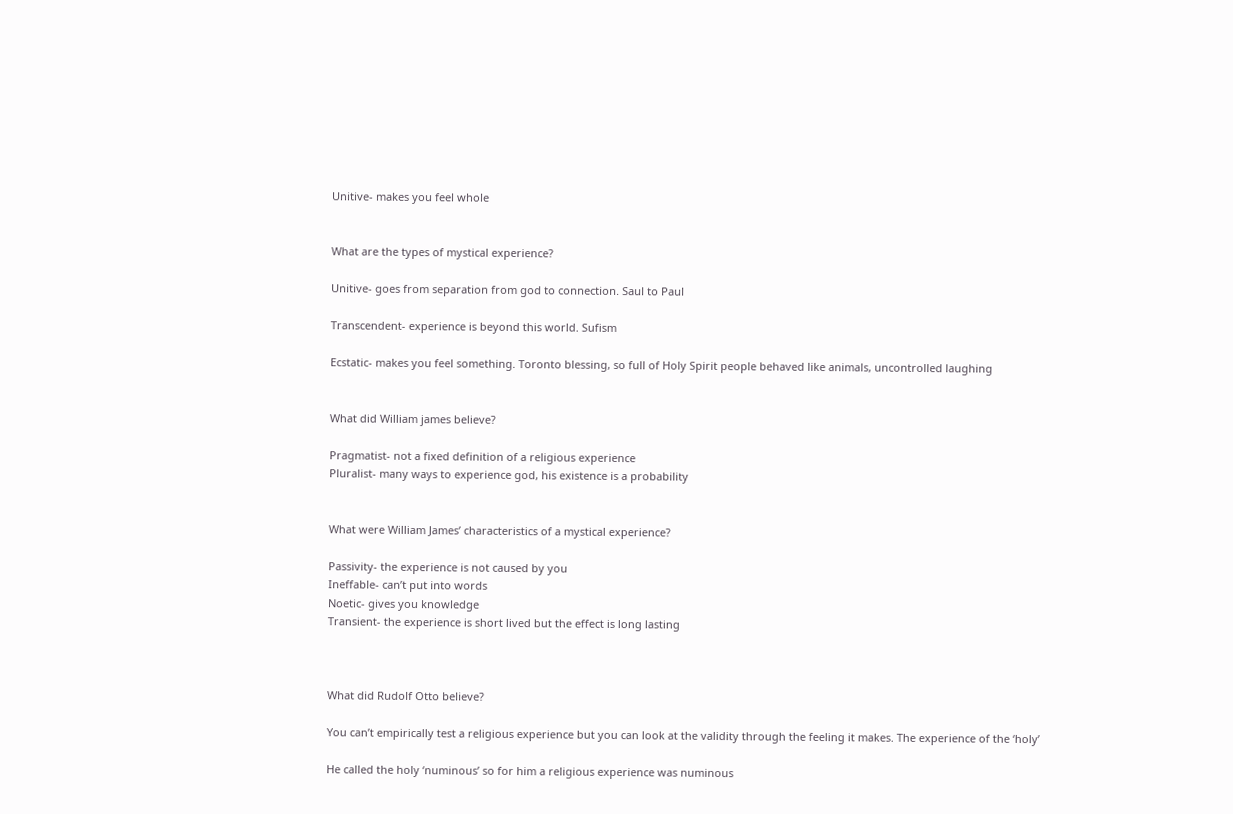Unitive- makes you feel whole


What are the types of mystical experience?

Unitive- goes from separation from god to connection. Saul to Paul

Transcendent- experience is beyond this world. Sufism

Ecstatic- makes you feel something. Toronto blessing, so full of Holy Spirit people behaved like animals, uncontrolled laughing


What did William james believe?

Pragmatist- not a fixed definition of a religious experience
Pluralist- many ways to experience god, his existence is a probability


What were William James’ characteristics of a mystical experience?

Passivity- the experience is not caused by you
Ineffable- can’t put into words
Noetic- gives you knowledge
Transient- the experience is short lived but the effect is long lasting



What did Rudolf Otto believe?

You can’t empirically test a religious experience but you can look at the validity through the feeling it makes. The experience of the ‘holy’

He called the holy ‘numinous’ so for him a religious experience was numinous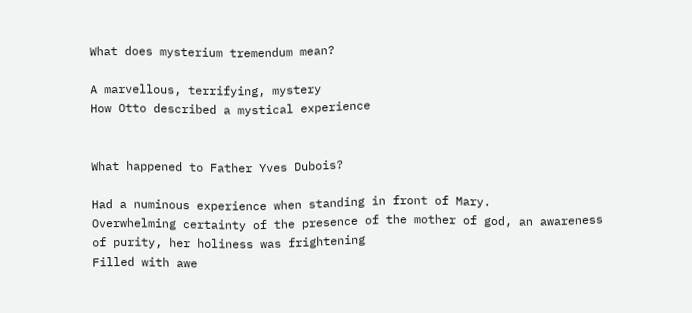What does mysterium tremendum mean?

A marvellous, terrifying, mystery
How Otto described a mystical experience


What happened to Father Yves Dubois?

Had a numinous experience when standing in front of Mary.
Overwhelming certainty of the presence of the mother of god, an awareness of purity, her holiness was frightening
Filled with awe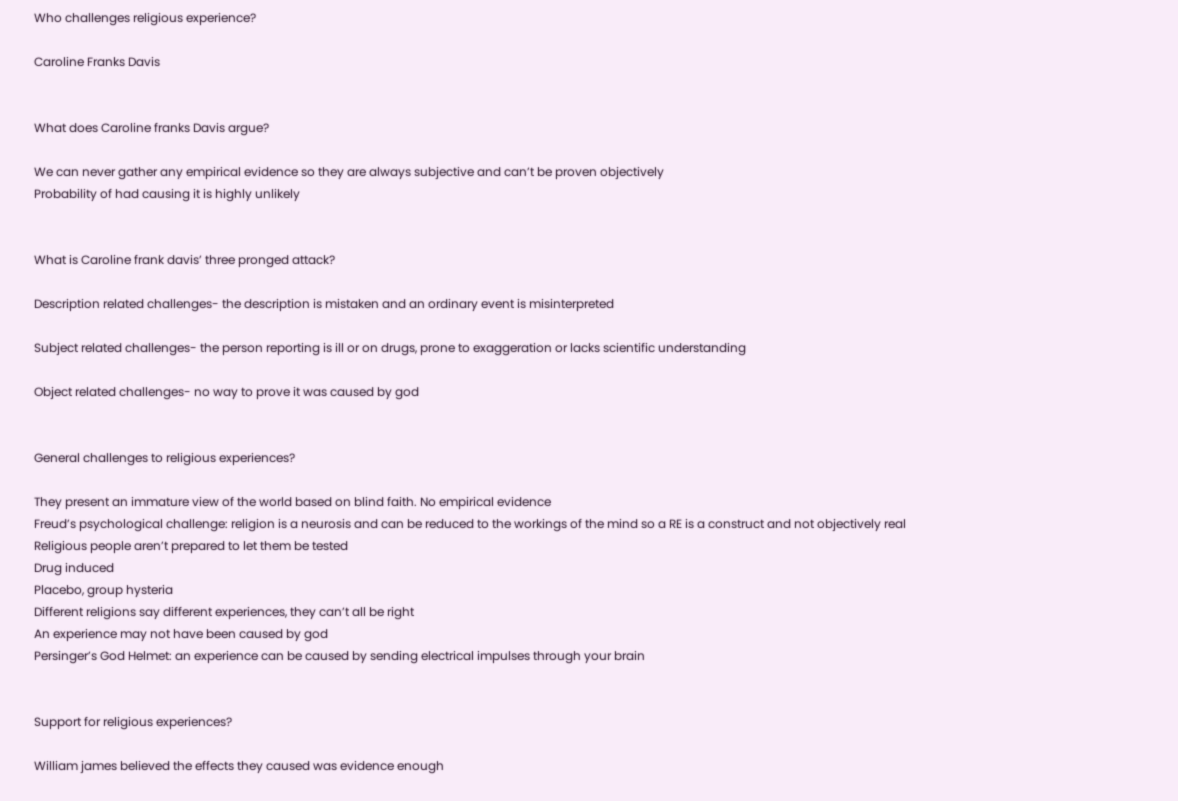Who challenges religious experience?

Caroline Franks Davis


What does Caroline franks Davis argue?

We can never gather any empirical evidence so they are always subjective and can’t be proven objectively
Probability of had causing it is highly unlikely


What is Caroline frank davis’ three pronged attack?

Description related challenges- the description is mistaken and an ordinary event is misinterpreted

Subject related challenges- the person reporting is ill or on drugs, prone to exaggeration or lacks scientific understanding

Object related challenges- no way to prove it was caused by god


General challenges to religious experiences?

They present an immature view of the world based on blind faith. No empirical evidence
Freud’s psychological challenge: religion is a neurosis and can be reduced to the workings of the mind so a RE is a construct and not objectively real
Religious people aren’t prepared to let them be tested
Drug induced
Placebo, group hysteria
Different religions say different experiences, they can’t all be right
An experience may not have been caused by god
Persinger’s God Helmet: an experience can be caused by sending electrical impulses through your brain


Support for religious experiences?

William james believed the effects they caused was evidence enough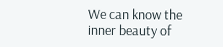We can know the inner beauty of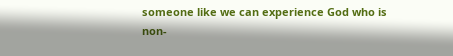someone like we can experience God who is non-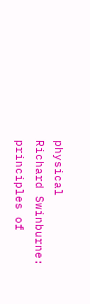physical
Richard Swinburne: principles of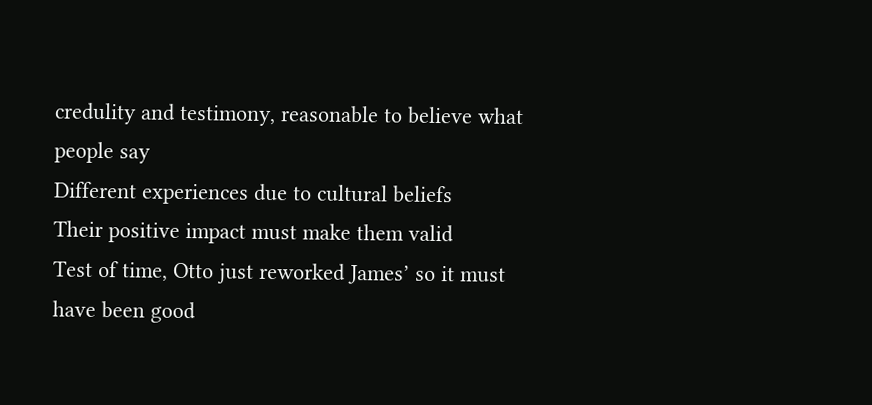credulity and testimony, reasonable to believe what people say
Different experiences due to cultural beliefs
Their positive impact must make them valid
Test of time, Otto just reworked James’ so it must have been good